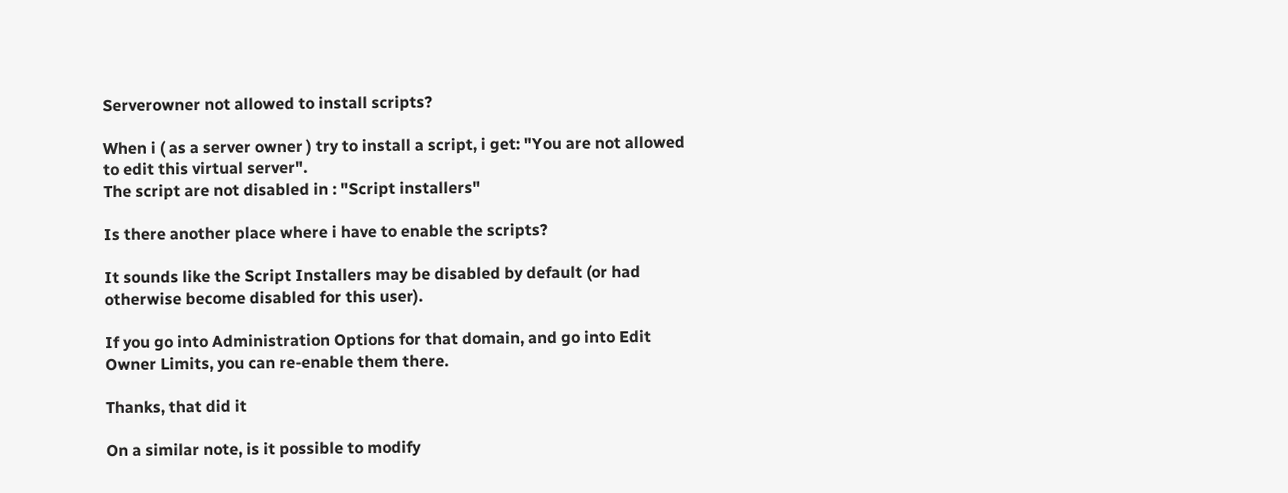Serverowner not allowed to install scripts?

When i ( as a server owner ) try to install a script, i get: "You are not allowed to edit this virtual server".
The script are not disabled in : "Script installers"

Is there another place where i have to enable the scripts?

It sounds like the Script Installers may be disabled by default (or had otherwise become disabled for this user).

If you go into Administration Options for that domain, and go into Edit Owner Limits, you can re-enable them there.

Thanks, that did it

On a similar note, is it possible to modify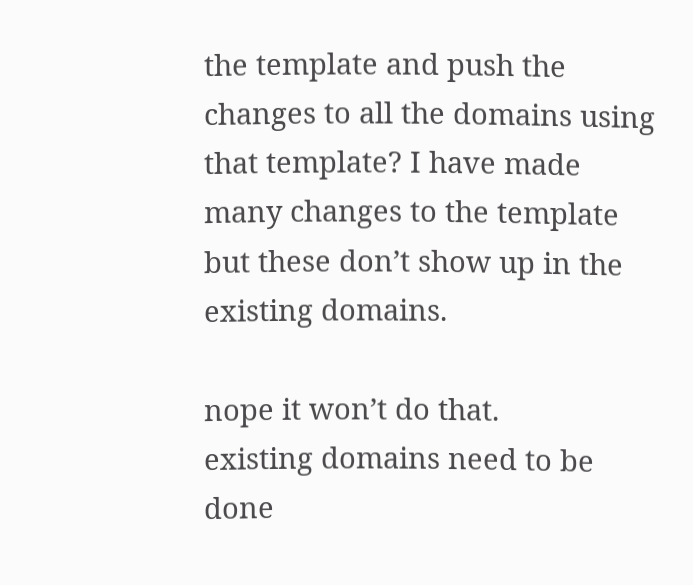the template and push the changes to all the domains using that template? I have made many changes to the template but these don’t show up in the existing domains.

nope it won’t do that.
existing domains need to be done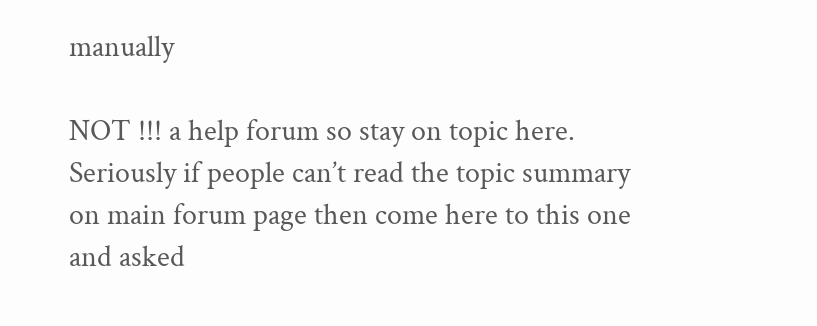manually

NOT !!! a help forum so stay on topic here. Seriously if people can’t read the topic summary on main forum page then come here to this one and asked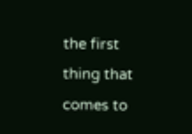the first thing that comes to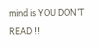mind is YOU DON’T READ !!